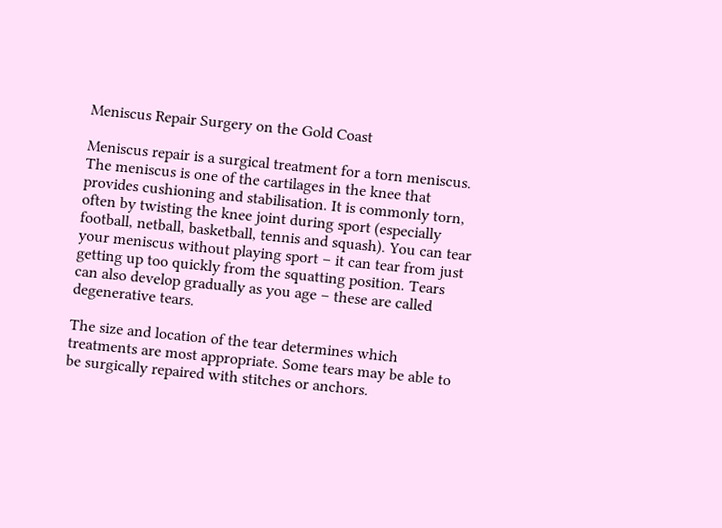Meniscus Repair Surgery on the Gold Coast

Meniscus repair is a surgical treatment for a torn meniscus. The meniscus is one of the cartilages in the knee that provides cushioning and stabilisation. It is commonly torn, often by twisting the knee joint during sport (especially football, netball, basketball, tennis and squash). You can tear your meniscus without playing sport – it can tear from just getting up too quickly from the squatting position. Tears can also develop gradually as you age – these are called degenerative tears.

The size and location of the tear determines which treatments are most appropriate. Some tears may be able to be surgically repaired with stitches or anchors.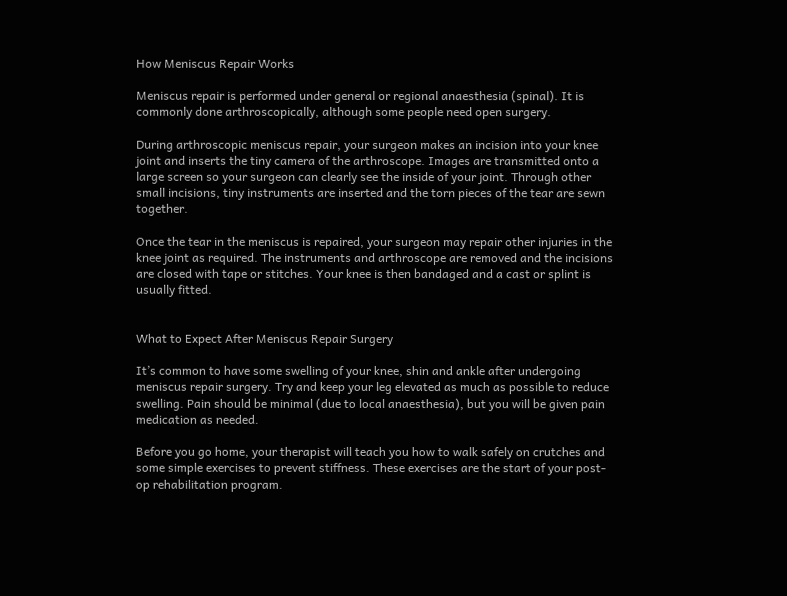How Meniscus Repair Works

Meniscus repair is performed under general or regional anaesthesia (spinal). It is commonly done arthroscopically, although some people need open surgery.

During arthroscopic meniscus repair, your surgeon makes an incision into your knee joint and inserts the tiny camera of the arthroscope. Images are transmitted onto a large screen so your surgeon can clearly see the inside of your joint. Through other small incisions, tiny instruments are inserted and the torn pieces of the tear are sewn together.

Once the tear in the meniscus is repaired, your surgeon may repair other injuries in the knee joint as required. The instruments and arthroscope are removed and the incisions are closed with tape or stitches. Your knee is then bandaged and a cast or splint is usually fitted.


What to Expect After Meniscus Repair Surgery

It’s common to have some swelling of your knee, shin and ankle after undergoing meniscus repair surgery. Try and keep your leg elevated as much as possible to reduce swelling. Pain should be minimal (due to local anaesthesia), but you will be given pain medication as needed.

Before you go home, your therapist will teach you how to walk safely on crutches and some simple exercises to prevent stiffness. These exercises are the start of your post-op rehabilitation program.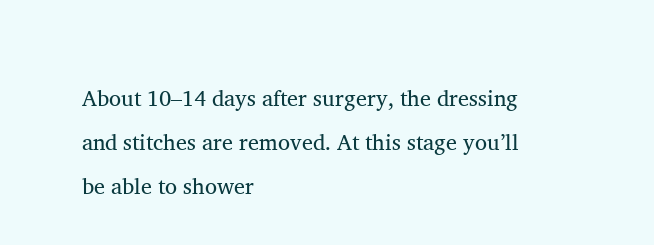About 10–14 days after surgery, the dressing and stitches are removed. At this stage you’ll be able to shower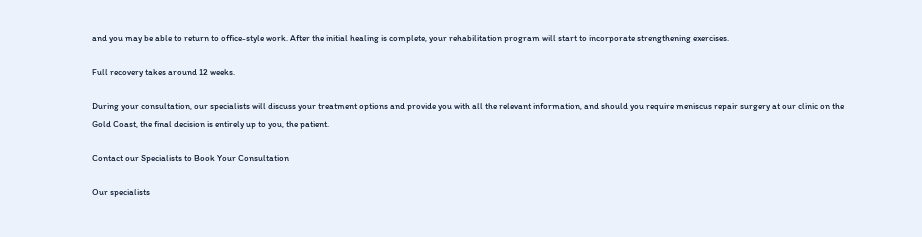and you may be able to return to office-style work. After the initial healing is complete, your rehabilitation program will start to incorporate strengthening exercises.

Full recovery takes around 12 weeks.

During your consultation, our specialists will discuss your treatment options and provide you with all the relevant information, and should you require meniscus repair surgery at our clinic on the Gold Coast, the final decision is entirely up to you, the patient.

Contact our Specialists to Book Your Consultation

Our specialists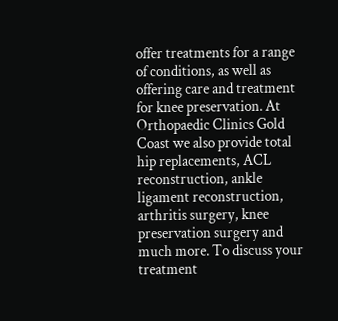offer treatments for a range of conditions, as well as offering care and treatment for knee preservation. At Orthopaedic Clinics Gold Coast we also provide total hip replacements, ACL reconstruction, ankle ligament reconstruction, arthritis surgery, knee preservation surgery and much more. To discuss your treatment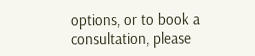options, or to book a consultation, please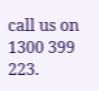call us on 1300 399 223.